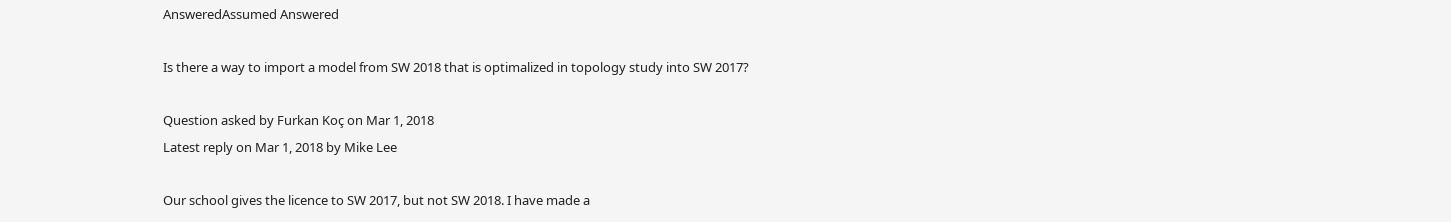AnsweredAssumed Answered

Is there a way to import a model from SW 2018 that is optimalized in topology study into SW 2017?

Question asked by Furkan Koç on Mar 1, 2018
Latest reply on Mar 1, 2018 by Mike Lee

Our school gives the licence to SW 2017, but not SW 2018. I have made a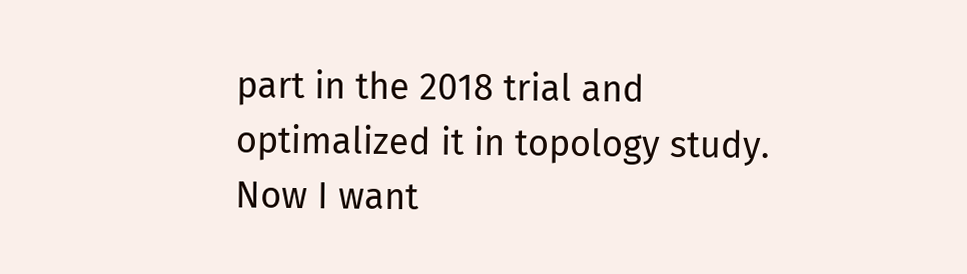part in the 2018 trial and optimalized it in topology study. Now I want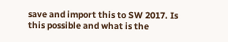save and import this to SW 2017. Is this possible and what is the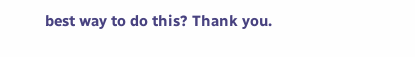best way to do this? Thank you.